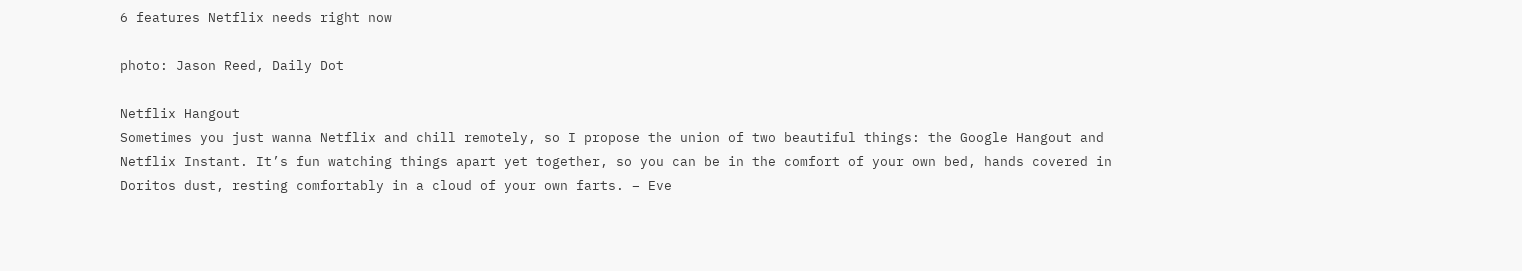6 features Netflix needs right now

photo: Jason Reed, Daily Dot

Netflix Hangout
Sometimes you just wanna Netflix and chill remotely, so I propose the union of two beautiful things: the Google Hangout and Netflix Instant. It’s fun watching things apart yet together, so you can be in the comfort of your own bed, hands covered in Doritos dust, resting comfortably in a cloud of your own farts. – Eve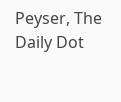Peyser, The Daily Dot